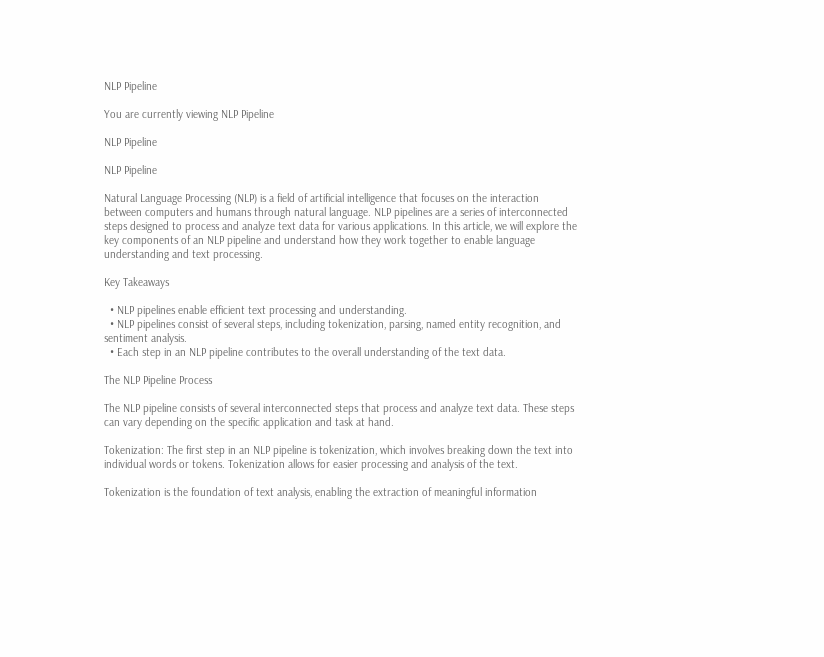NLP Pipeline

You are currently viewing NLP Pipeline

NLP Pipeline

NLP Pipeline

Natural Language Processing (NLP) is a field of artificial intelligence that focuses on the interaction between computers and humans through natural language. NLP pipelines are a series of interconnected steps designed to process and analyze text data for various applications. In this article, we will explore the key components of an NLP pipeline and understand how they work together to enable language understanding and text processing.

Key Takeaways

  • NLP pipelines enable efficient text processing and understanding.
  • NLP pipelines consist of several steps, including tokenization, parsing, named entity recognition, and sentiment analysis.
  • Each step in an NLP pipeline contributes to the overall understanding of the text data.

The NLP Pipeline Process

The NLP pipeline consists of several interconnected steps that process and analyze text data. These steps can vary depending on the specific application and task at hand.

Tokenization: The first step in an NLP pipeline is tokenization, which involves breaking down the text into individual words or tokens. Tokenization allows for easier processing and analysis of the text.

Tokenization is the foundation of text analysis, enabling the extraction of meaningful information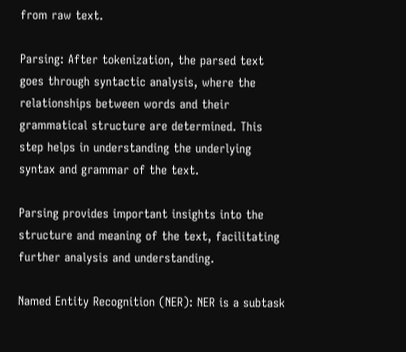from raw text.

Parsing: After tokenization, the parsed text goes through syntactic analysis, where the relationships between words and their grammatical structure are determined. This step helps in understanding the underlying syntax and grammar of the text.

Parsing provides important insights into the structure and meaning of the text, facilitating further analysis and understanding.

Named Entity Recognition (NER): NER is a subtask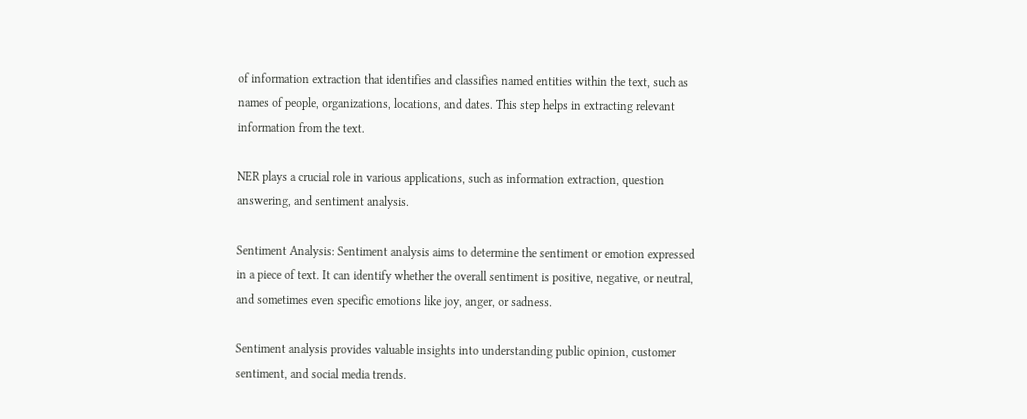of information extraction that identifies and classifies named entities within the text, such as names of people, organizations, locations, and dates. This step helps in extracting relevant information from the text.

NER plays a crucial role in various applications, such as information extraction, question answering, and sentiment analysis.

Sentiment Analysis: Sentiment analysis aims to determine the sentiment or emotion expressed in a piece of text. It can identify whether the overall sentiment is positive, negative, or neutral, and sometimes even specific emotions like joy, anger, or sadness.

Sentiment analysis provides valuable insights into understanding public opinion, customer sentiment, and social media trends.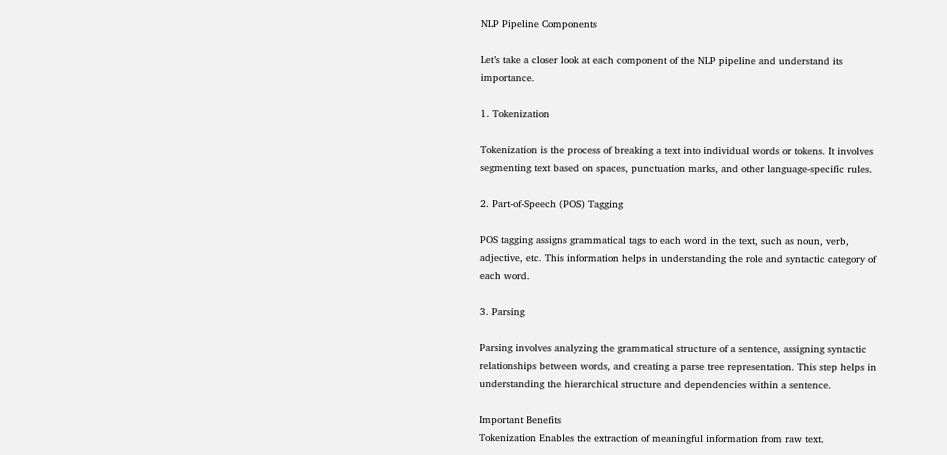NLP Pipeline Components

Let’s take a closer look at each component of the NLP pipeline and understand its importance.

1. Tokenization

Tokenization is the process of breaking a text into individual words or tokens. It involves segmenting text based on spaces, punctuation marks, and other language-specific rules.

2. Part-of-Speech (POS) Tagging

POS tagging assigns grammatical tags to each word in the text, such as noun, verb, adjective, etc. This information helps in understanding the role and syntactic category of each word.

3. Parsing

Parsing involves analyzing the grammatical structure of a sentence, assigning syntactic relationships between words, and creating a parse tree representation. This step helps in understanding the hierarchical structure and dependencies within a sentence.

Important Benefits
Tokenization Enables the extraction of meaningful information from raw text.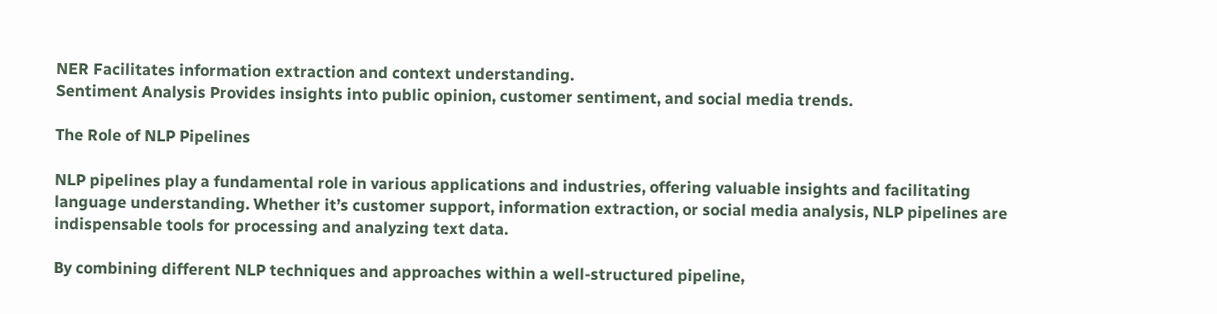NER Facilitates information extraction and context understanding.
Sentiment Analysis Provides insights into public opinion, customer sentiment, and social media trends.

The Role of NLP Pipelines

NLP pipelines play a fundamental role in various applications and industries, offering valuable insights and facilitating language understanding. Whether it’s customer support, information extraction, or social media analysis, NLP pipelines are indispensable tools for processing and analyzing text data.

By combining different NLP techniques and approaches within a well-structured pipeline,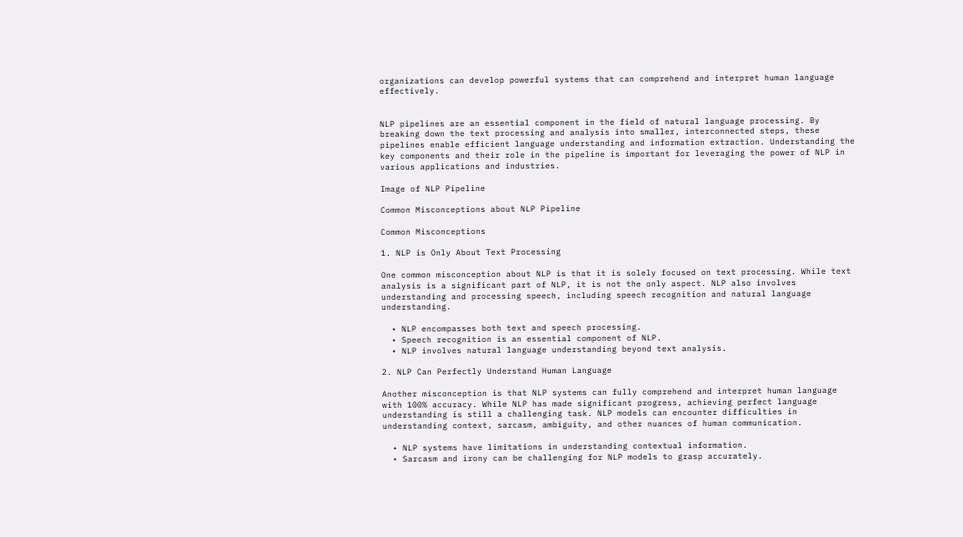organizations can develop powerful systems that can comprehend and interpret human language effectively.


NLP pipelines are an essential component in the field of natural language processing. By breaking down the text processing and analysis into smaller, interconnected steps, these pipelines enable efficient language understanding and information extraction. Understanding the key components and their role in the pipeline is important for leveraging the power of NLP in various applications and industries.

Image of NLP Pipeline

Common Misconceptions about NLP Pipeline

Common Misconceptions

1. NLP is Only About Text Processing

One common misconception about NLP is that it is solely focused on text processing. While text analysis is a significant part of NLP, it is not the only aspect. NLP also involves understanding and processing speech, including speech recognition and natural language understanding.

  • NLP encompasses both text and speech processing.
  • Speech recognition is an essential component of NLP.
  • NLP involves natural language understanding beyond text analysis.

2. NLP Can Perfectly Understand Human Language

Another misconception is that NLP systems can fully comprehend and interpret human language with 100% accuracy. While NLP has made significant progress, achieving perfect language understanding is still a challenging task. NLP models can encounter difficulties in understanding context, sarcasm, ambiguity, and other nuances of human communication.

  • NLP systems have limitations in understanding contextual information.
  • Sarcasm and irony can be challenging for NLP models to grasp accurately.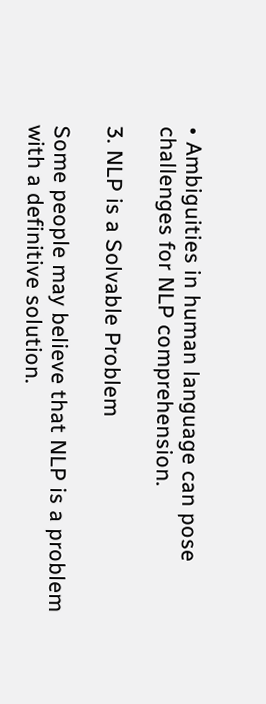• Ambiguities in human language can pose challenges for NLP comprehension.

3. NLP is a Solvable Problem

Some people may believe that NLP is a problem with a definitive solution.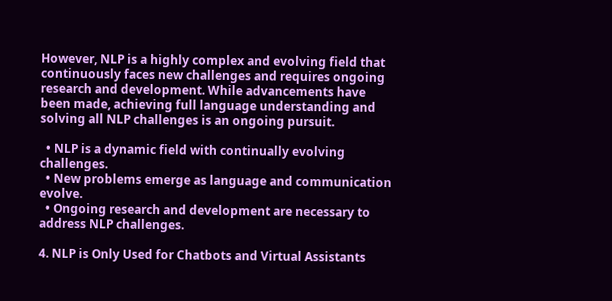However, NLP is a highly complex and evolving field that continuously faces new challenges and requires ongoing research and development. While advancements have been made, achieving full language understanding and solving all NLP challenges is an ongoing pursuit.

  • NLP is a dynamic field with continually evolving challenges.
  • New problems emerge as language and communication evolve.
  • Ongoing research and development are necessary to address NLP challenges.

4. NLP is Only Used for Chatbots and Virtual Assistants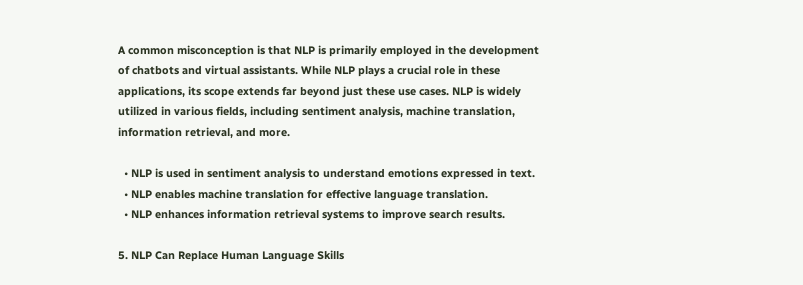A common misconception is that NLP is primarily employed in the development of chatbots and virtual assistants. While NLP plays a crucial role in these applications, its scope extends far beyond just these use cases. NLP is widely utilized in various fields, including sentiment analysis, machine translation, information retrieval, and more.

  • NLP is used in sentiment analysis to understand emotions expressed in text.
  • NLP enables machine translation for effective language translation.
  • NLP enhances information retrieval systems to improve search results.

5. NLP Can Replace Human Language Skills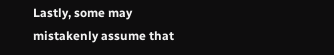Lastly, some may mistakenly assume that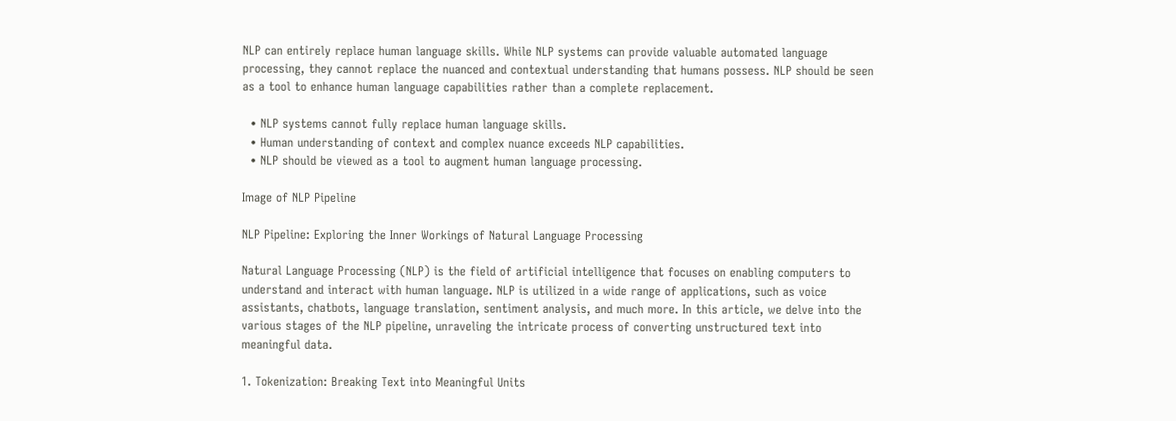NLP can entirely replace human language skills. While NLP systems can provide valuable automated language processing, they cannot replace the nuanced and contextual understanding that humans possess. NLP should be seen as a tool to enhance human language capabilities rather than a complete replacement.

  • NLP systems cannot fully replace human language skills.
  • Human understanding of context and complex nuance exceeds NLP capabilities.
  • NLP should be viewed as a tool to augment human language processing.

Image of NLP Pipeline

NLP Pipeline: Exploring the Inner Workings of Natural Language Processing

Natural Language Processing (NLP) is the field of artificial intelligence that focuses on enabling computers to understand and interact with human language. NLP is utilized in a wide range of applications, such as voice assistants, chatbots, language translation, sentiment analysis, and much more. In this article, we delve into the various stages of the NLP pipeline, unraveling the intricate process of converting unstructured text into meaningful data.

1. Tokenization: Breaking Text into Meaningful Units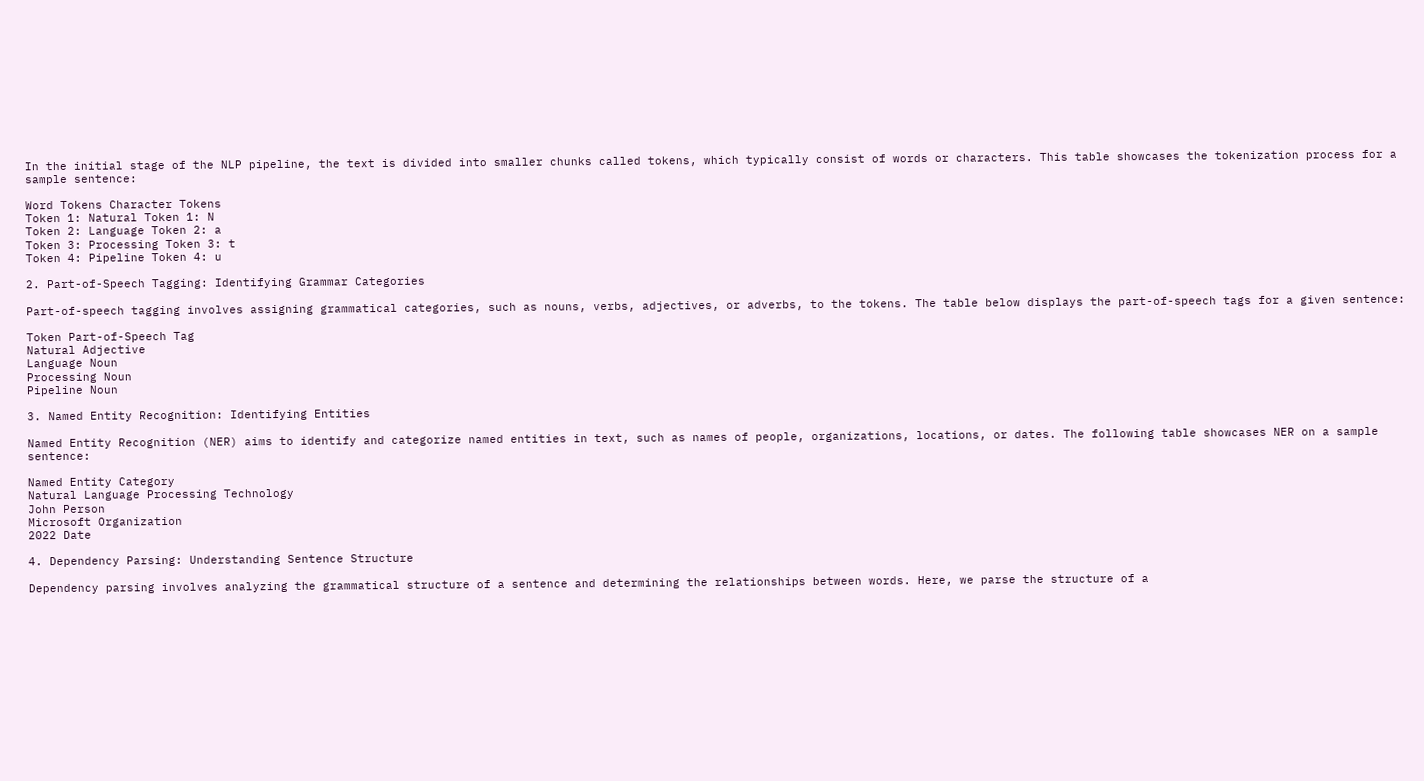In the initial stage of the NLP pipeline, the text is divided into smaller chunks called tokens, which typically consist of words or characters. This table showcases the tokenization process for a sample sentence:

Word Tokens Character Tokens
Token 1: Natural Token 1: N
Token 2: Language Token 2: a
Token 3: Processing Token 3: t
Token 4: Pipeline Token 4: u

2. Part-of-Speech Tagging: Identifying Grammar Categories

Part-of-speech tagging involves assigning grammatical categories, such as nouns, verbs, adjectives, or adverbs, to the tokens. The table below displays the part-of-speech tags for a given sentence:

Token Part-of-Speech Tag
Natural Adjective
Language Noun
Processing Noun
Pipeline Noun

3. Named Entity Recognition: Identifying Entities

Named Entity Recognition (NER) aims to identify and categorize named entities in text, such as names of people, organizations, locations, or dates. The following table showcases NER on a sample sentence:

Named Entity Category
Natural Language Processing Technology
John Person
Microsoft Organization
2022 Date

4. Dependency Parsing: Understanding Sentence Structure

Dependency parsing involves analyzing the grammatical structure of a sentence and determining the relationships between words. Here, we parse the structure of a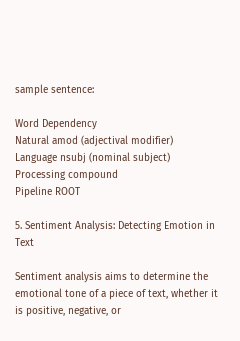sample sentence:

Word Dependency
Natural amod (adjectival modifier)
Language nsubj (nominal subject)
Processing compound
Pipeline ROOT

5. Sentiment Analysis: Detecting Emotion in Text

Sentiment analysis aims to determine the emotional tone of a piece of text, whether it is positive, negative, or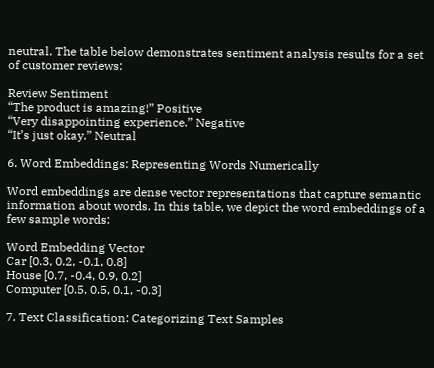neutral. The table below demonstrates sentiment analysis results for a set of customer reviews:

Review Sentiment
“The product is amazing!” Positive
“Very disappointing experience.” Negative
“It’s just okay.” Neutral

6. Word Embeddings: Representing Words Numerically

Word embeddings are dense vector representations that capture semantic information about words. In this table, we depict the word embeddings of a few sample words:

Word Embedding Vector
Car [0.3, 0.2, -0.1, 0.8]
House [0.7, -0.4, 0.9, 0.2]
Computer [0.5, 0.5, 0.1, -0.3]

7. Text Classification: Categorizing Text Samples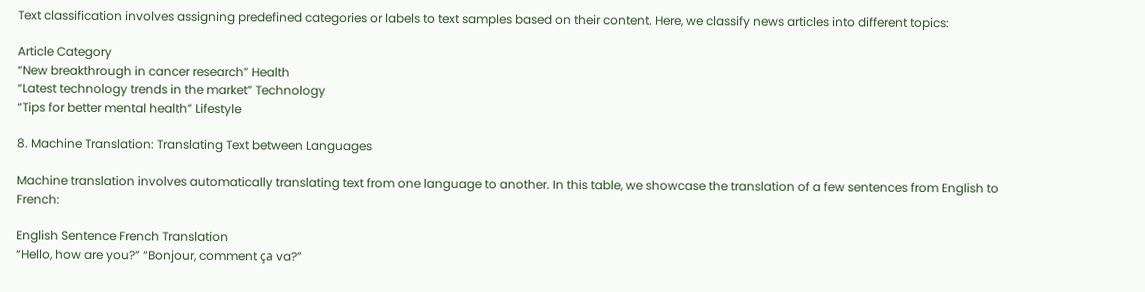Text classification involves assigning predefined categories or labels to text samples based on their content. Here, we classify news articles into different topics:

Article Category
“New breakthrough in cancer research” Health
“Latest technology trends in the market” Technology
“Tips for better mental health” Lifestyle

8. Machine Translation: Translating Text between Languages

Machine translation involves automatically translating text from one language to another. In this table, we showcase the translation of a few sentences from English to French:

English Sentence French Translation
“Hello, how are you?” “Bonjour, comment ça va?”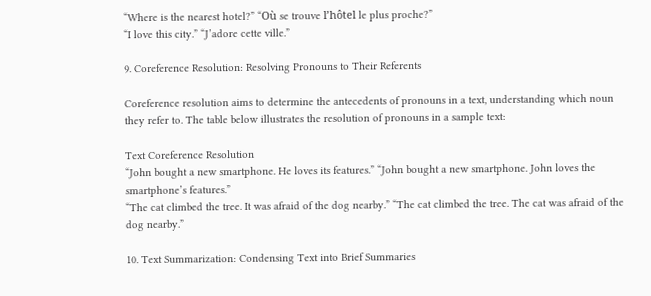“Where is the nearest hotel?” “Où se trouve l’hôtel le plus proche?”
“I love this city.” “J’adore cette ville.”

9. Coreference Resolution: Resolving Pronouns to Their Referents

Coreference resolution aims to determine the antecedents of pronouns in a text, understanding which noun they refer to. The table below illustrates the resolution of pronouns in a sample text:

Text Coreference Resolution
“John bought a new smartphone. He loves its features.” “John bought a new smartphone. John loves the smartphone’s features.”
“The cat climbed the tree. It was afraid of the dog nearby.” “The cat climbed the tree. The cat was afraid of the dog nearby.”

10. Text Summarization: Condensing Text into Brief Summaries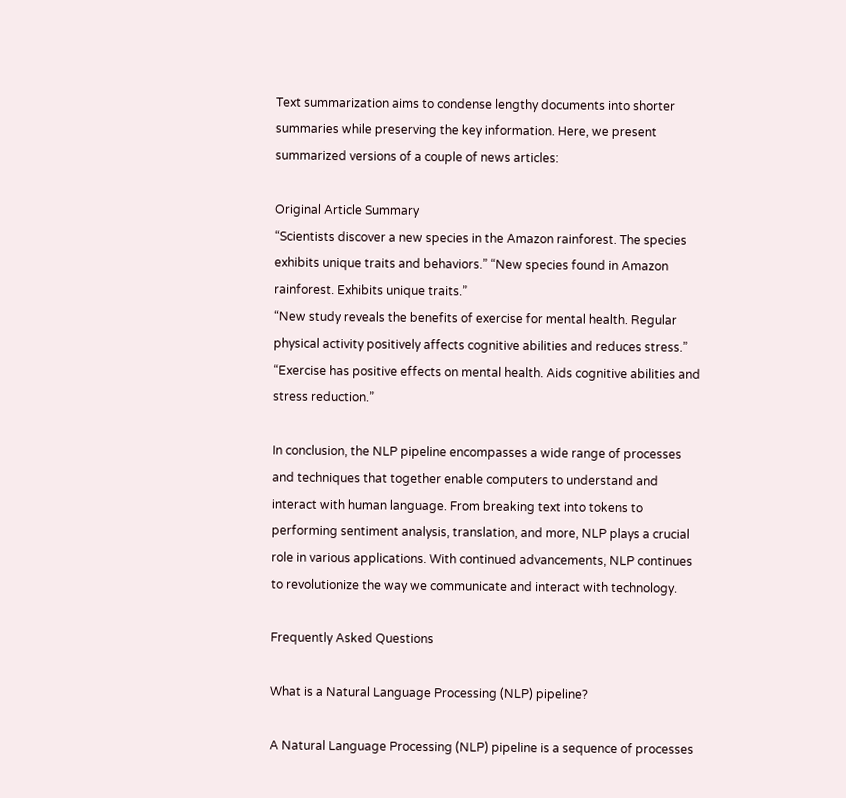Text summarization aims to condense lengthy documents into shorter summaries while preserving the key information. Here, we present summarized versions of a couple of news articles:

Original Article Summary
“Scientists discover a new species in the Amazon rainforest. The species exhibits unique traits and behaviors.” “New species found in Amazon rainforest. Exhibits unique traits.”
“New study reveals the benefits of exercise for mental health. Regular physical activity positively affects cognitive abilities and reduces stress.” “Exercise has positive effects on mental health. Aids cognitive abilities and stress reduction.”

In conclusion, the NLP pipeline encompasses a wide range of processes and techniques that together enable computers to understand and interact with human language. From breaking text into tokens to performing sentiment analysis, translation, and more, NLP plays a crucial role in various applications. With continued advancements, NLP continues to revolutionize the way we communicate and interact with technology.

Frequently Asked Questions

What is a Natural Language Processing (NLP) pipeline?

A Natural Language Processing (NLP) pipeline is a sequence of processes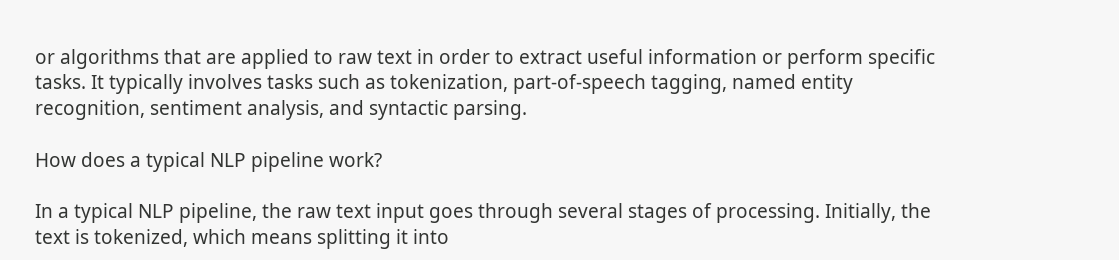or algorithms that are applied to raw text in order to extract useful information or perform specific tasks. It typically involves tasks such as tokenization, part-of-speech tagging, named entity recognition, sentiment analysis, and syntactic parsing.

How does a typical NLP pipeline work?

In a typical NLP pipeline, the raw text input goes through several stages of processing. Initially, the text is tokenized, which means splitting it into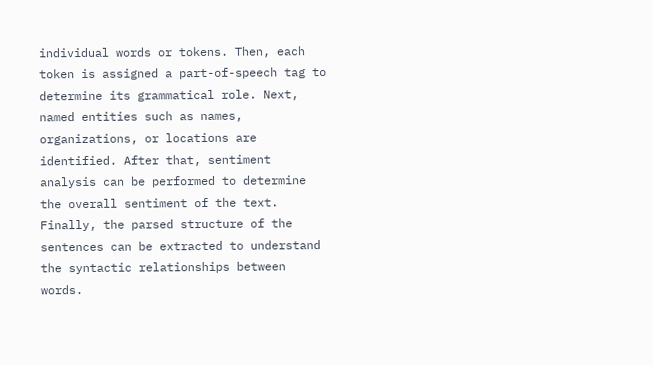individual words or tokens. Then, each token is assigned a part-of-speech tag to determine its grammatical role. Next, named entities such as names, organizations, or locations are identified. After that, sentiment analysis can be performed to determine the overall sentiment of the text. Finally, the parsed structure of the sentences can be extracted to understand the syntactic relationships between words.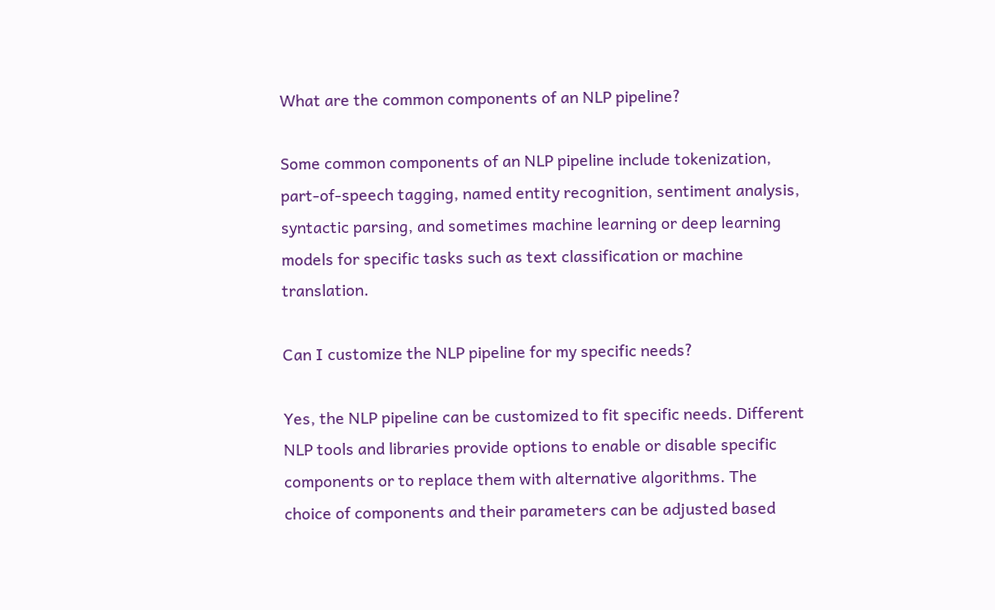What are the common components of an NLP pipeline?

Some common components of an NLP pipeline include tokenization, part-of-speech tagging, named entity recognition, sentiment analysis, syntactic parsing, and sometimes machine learning or deep learning models for specific tasks such as text classification or machine translation.

Can I customize the NLP pipeline for my specific needs?

Yes, the NLP pipeline can be customized to fit specific needs. Different NLP tools and libraries provide options to enable or disable specific components or to replace them with alternative algorithms. The choice of components and their parameters can be adjusted based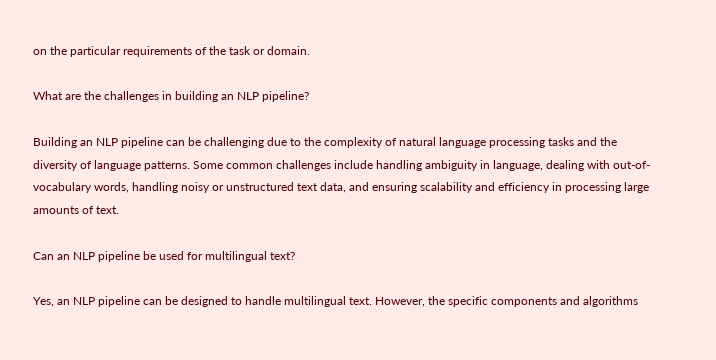on the particular requirements of the task or domain.

What are the challenges in building an NLP pipeline?

Building an NLP pipeline can be challenging due to the complexity of natural language processing tasks and the diversity of language patterns. Some common challenges include handling ambiguity in language, dealing with out-of-vocabulary words, handling noisy or unstructured text data, and ensuring scalability and efficiency in processing large amounts of text.

Can an NLP pipeline be used for multilingual text?

Yes, an NLP pipeline can be designed to handle multilingual text. However, the specific components and algorithms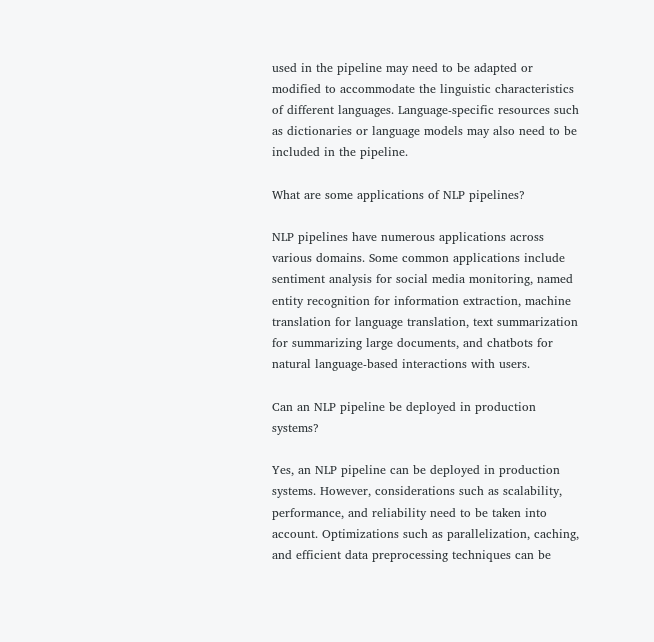used in the pipeline may need to be adapted or modified to accommodate the linguistic characteristics of different languages. Language-specific resources such as dictionaries or language models may also need to be included in the pipeline.

What are some applications of NLP pipelines?

NLP pipelines have numerous applications across various domains. Some common applications include sentiment analysis for social media monitoring, named entity recognition for information extraction, machine translation for language translation, text summarization for summarizing large documents, and chatbots for natural language-based interactions with users.

Can an NLP pipeline be deployed in production systems?

Yes, an NLP pipeline can be deployed in production systems. However, considerations such as scalability, performance, and reliability need to be taken into account. Optimizations such as parallelization, caching, and efficient data preprocessing techniques can be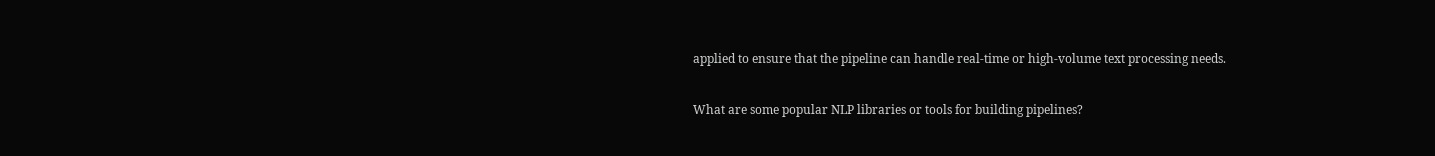applied to ensure that the pipeline can handle real-time or high-volume text processing needs.

What are some popular NLP libraries or tools for building pipelines?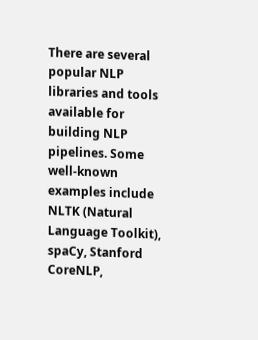There are several popular NLP libraries and tools available for building NLP pipelines. Some well-known examples include NLTK (Natural Language Toolkit), spaCy, Stanford CoreNLP,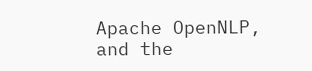Apache OpenNLP, and the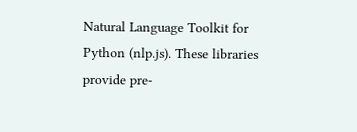Natural Language Toolkit for Python (nlp.js). These libraries provide pre-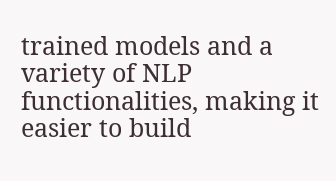trained models and a variety of NLP functionalities, making it easier to build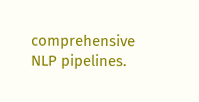comprehensive NLP pipelines.